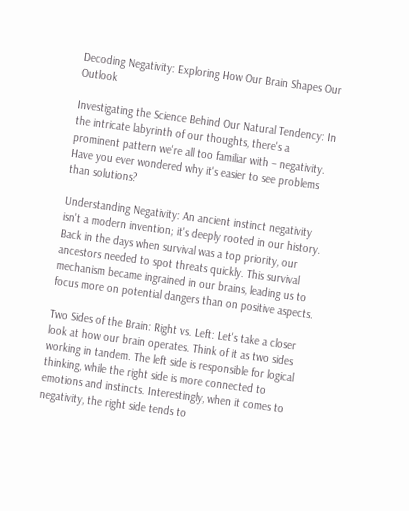Decoding Negativity: Exploring How Our Brain Shapes Our Outlook

Investigating the Science Behind Our Natural Tendency: In the intricate labyrinth of our thoughts, there's a prominent pattern we're all too familiar with – negativity. Have you ever wondered why it's easier to see problems than solutions?

Understanding Negativity: An ancient instinct negativity isn't a modern invention; it's deeply rooted in our history. Back in the days when survival was a top priority, our ancestors needed to spot threats quickly. This survival mechanism became ingrained in our brains, leading us to focus more on potential dangers than on positive aspects.

Two Sides of the Brain: Right vs. Left: Let's take a closer look at how our brain operates. Think of it as two sides working in tandem. The left side is responsible for logical thinking, while the right side is more connected to emotions and instincts. Interestingly, when it comes to negativity, the right side tends to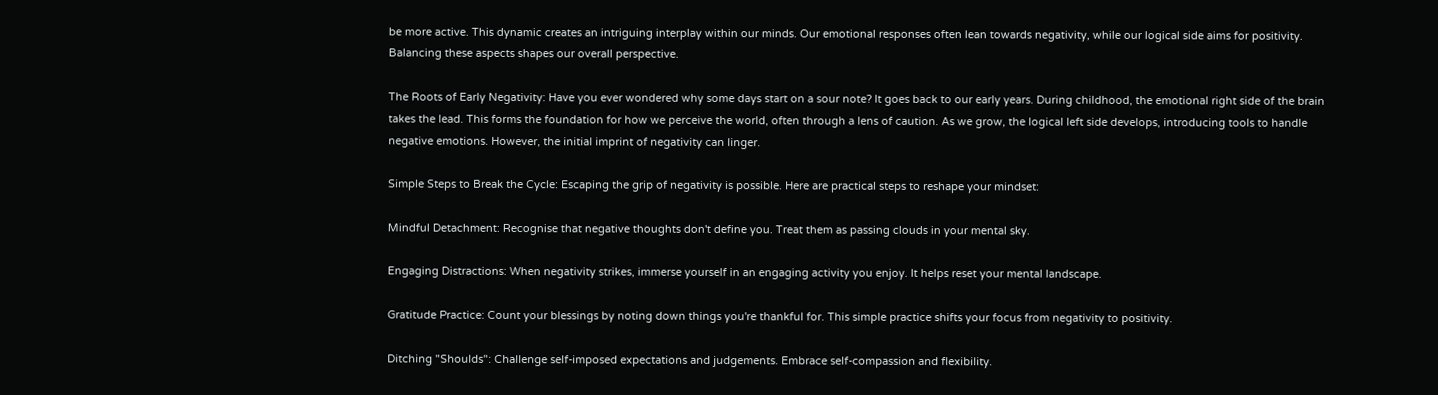be more active. This dynamic creates an intriguing interplay within our minds. Our emotional responses often lean towards negativity, while our logical side aims for positivity. Balancing these aspects shapes our overall perspective.

The Roots of Early Negativity: Have you ever wondered why some days start on a sour note? It goes back to our early years. During childhood, the emotional right side of the brain takes the lead. This forms the foundation for how we perceive the world, often through a lens of caution. As we grow, the logical left side develops, introducing tools to handle negative emotions. However, the initial imprint of negativity can linger.

Simple Steps to Break the Cycle: Escaping the grip of negativity is possible. Here are practical steps to reshape your mindset:

Mindful Detachment: Recognise that negative thoughts don't define you. Treat them as passing clouds in your mental sky.

Engaging Distractions: When negativity strikes, immerse yourself in an engaging activity you enjoy. It helps reset your mental landscape.

Gratitude Practice: Count your blessings by noting down things you're thankful for. This simple practice shifts your focus from negativity to positivity.

Ditching "Shoulds": Challenge self-imposed expectations and judgements. Embrace self-compassion and flexibility.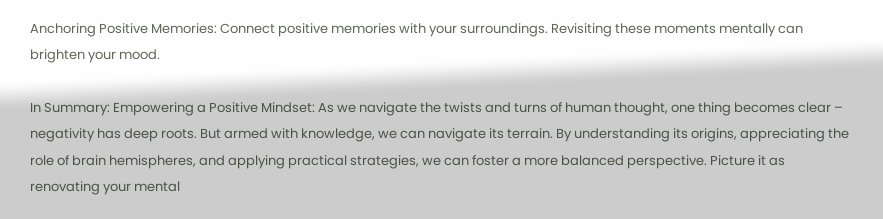Anchoring Positive Memories: Connect positive memories with your surroundings. Revisiting these moments mentally can brighten your mood.

In Summary: Empowering a Positive Mindset: As we navigate the twists and turns of human thought, one thing becomes clear – negativity has deep roots. But armed with knowledge, we can navigate its terrain. By understanding its origins, appreciating the role of brain hemispheres, and applying practical strategies, we can foster a more balanced perspective. Picture it as renovating your mental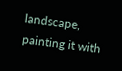landscape, painting it with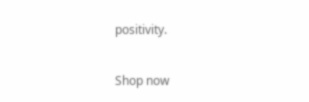positivity.

Shop now